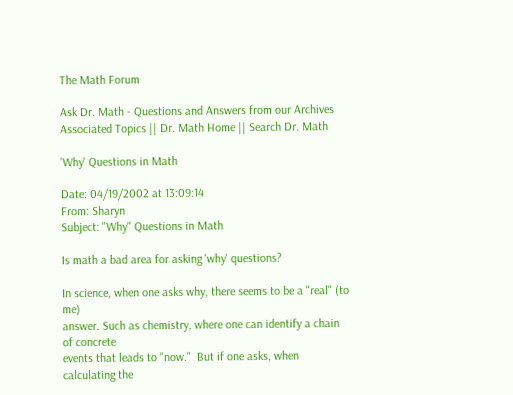The Math Forum

Ask Dr. Math - Questions and Answers from our Archives
Associated Topics || Dr. Math Home || Search Dr. Math

'Why' Questions in Math

Date: 04/19/2002 at 13:09:14
From: Sharyn
Subject: "Why" Questions in Math

Is math a bad area for asking 'why' questions?

In science, when one asks why, there seems to be a "real" (to me)
answer. Such as chemistry, where one can identify a chain of concrete
events that leads to "now."  But if one asks, when calculating the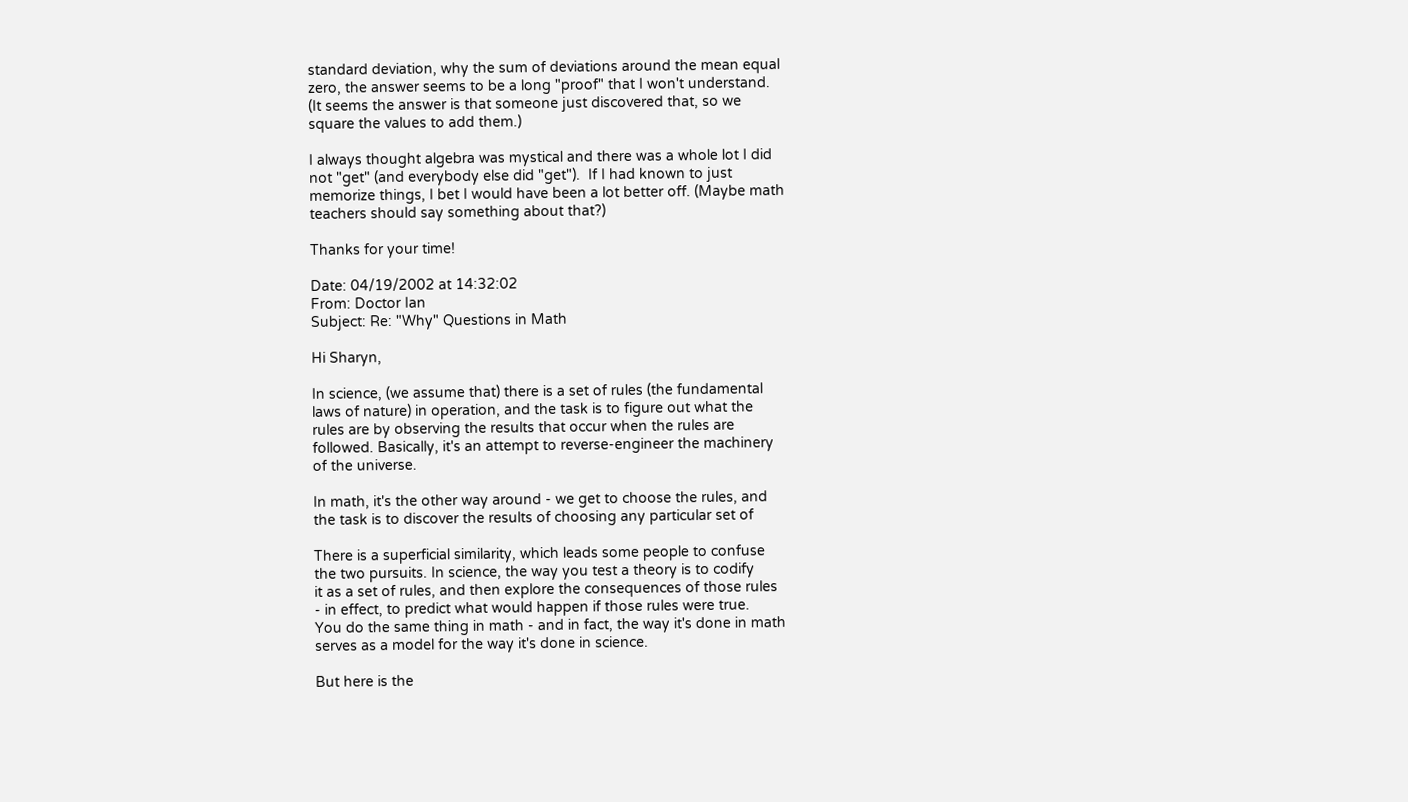standard deviation, why the sum of deviations around the mean equal
zero, the answer seems to be a long "proof" that I won't understand.
(It seems the answer is that someone just discovered that, so we
square the values to add them.)

I always thought algebra was mystical and there was a whole lot I did
not "get" (and everybody else did "get").  If I had known to just
memorize things, I bet I would have been a lot better off. (Maybe math
teachers should say something about that?)

Thanks for your time!

Date: 04/19/2002 at 14:32:02
From: Doctor Ian
Subject: Re: "Why" Questions in Math

Hi Sharyn,

In science, (we assume that) there is a set of rules (the fundamental
laws of nature) in operation, and the task is to figure out what the
rules are by observing the results that occur when the rules are
followed. Basically, it's an attempt to reverse-engineer the machinery
of the universe.

In math, it's the other way around - we get to choose the rules, and
the task is to discover the results of choosing any particular set of

There is a superficial similarity, which leads some people to confuse
the two pursuits. In science, the way you test a theory is to codify
it as a set of rules, and then explore the consequences of those rules
- in effect, to predict what would happen if those rules were true.
You do the same thing in math - and in fact, the way it's done in math
serves as a model for the way it's done in science.

But here is the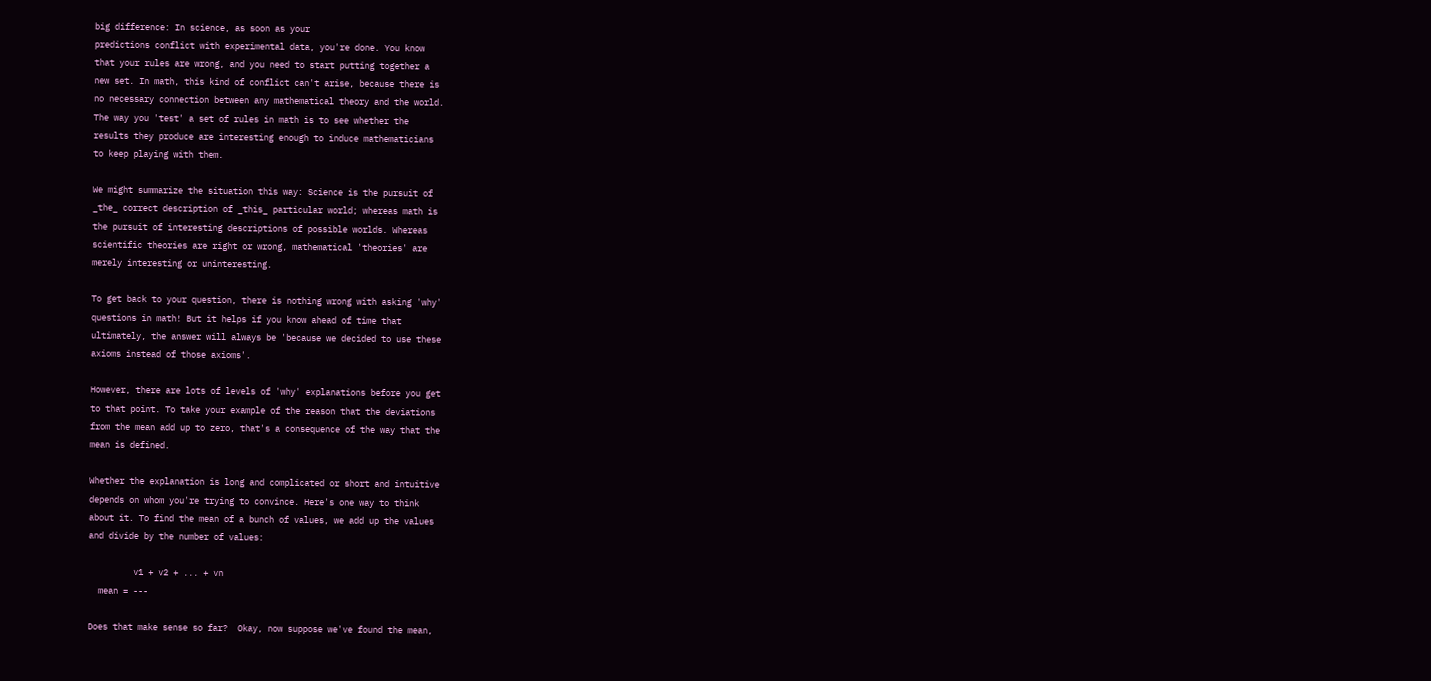big difference: In science, as soon as your
predictions conflict with experimental data, you're done. You know
that your rules are wrong, and you need to start putting together a
new set. In math, this kind of conflict can't arise, because there is
no necessary connection between any mathematical theory and the world.
The way you 'test' a set of rules in math is to see whether the
results they produce are interesting enough to induce mathematicians
to keep playing with them.

We might summarize the situation this way: Science is the pursuit of
_the_ correct description of _this_ particular world; whereas math is
the pursuit of interesting descriptions of possible worlds. Whereas
scientific theories are right or wrong, mathematical 'theories' are
merely interesting or uninteresting.

To get back to your question, there is nothing wrong with asking 'why'
questions in math! But it helps if you know ahead of time that
ultimately, the answer will always be 'because we decided to use these
axioms instead of those axioms'.

However, there are lots of levels of 'why' explanations before you get
to that point. To take your example of the reason that the deviations
from the mean add up to zero, that's a consequence of the way that the
mean is defined.

Whether the explanation is long and complicated or short and intuitive
depends on whom you're trying to convince. Here's one way to think
about it. To find the mean of a bunch of values, we add up the values
and divide by the number of values:

         v1 + v2 + ... + vn
  mean = ---

Does that make sense so far?  Okay, now suppose we've found the mean,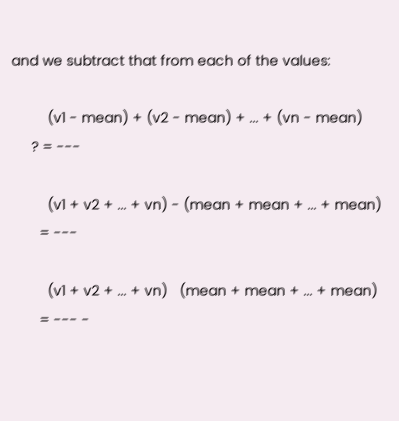and we subtract that from each of the values:

         (v1 - mean) + (v2 - mean) + ... + (vn - mean)
     ? = ---

         (v1 + v2 + ... + vn) - (mean + mean + ... + mean)
       = ---

         (v1 + v2 + ... + vn)   (mean + mean + ... + mean)
       = --- -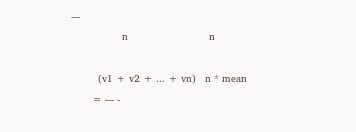---
                 n                           n

         (v1 + v2 + ... + vn)   n * mean
       = --- -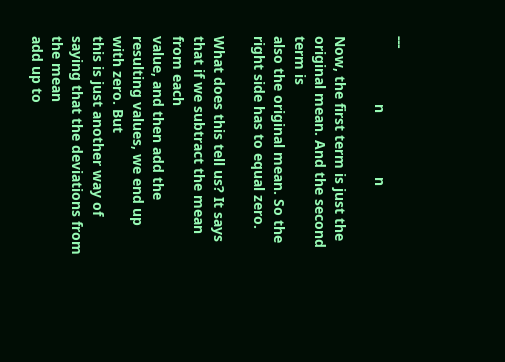---
                 n                n

Now, the first term is just the original mean. And the second term is
also the original mean. So the right side has to equal zero.

What does this tell us? It says that if we subtract the mean from each
value, and then add the resulting values, we end up with zero. But
this is just another way of saying that the deviations from the mean
add up to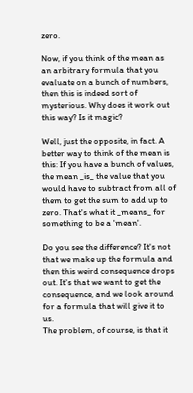zero.

Now, if you think of the mean as an arbitrary formula that you
evaluate on a bunch of numbers, then this is indeed sort of
mysterious. Why does it work out this way? Is it magic?

Well, just the opposite, in fact. A better way to think of the mean is
this: If you have a bunch of values, the mean _is_ the value that you
would have to subtract from all of them to get the sum to add up to
zero. That's what it _means_ for something to be a 'mean'.

Do you see the difference? It's not that we make up the formula and
then this weird consequence drops out. It's that we want to get the
consequence, and we look around for a formula that will give it to us.
The problem, of course, is that it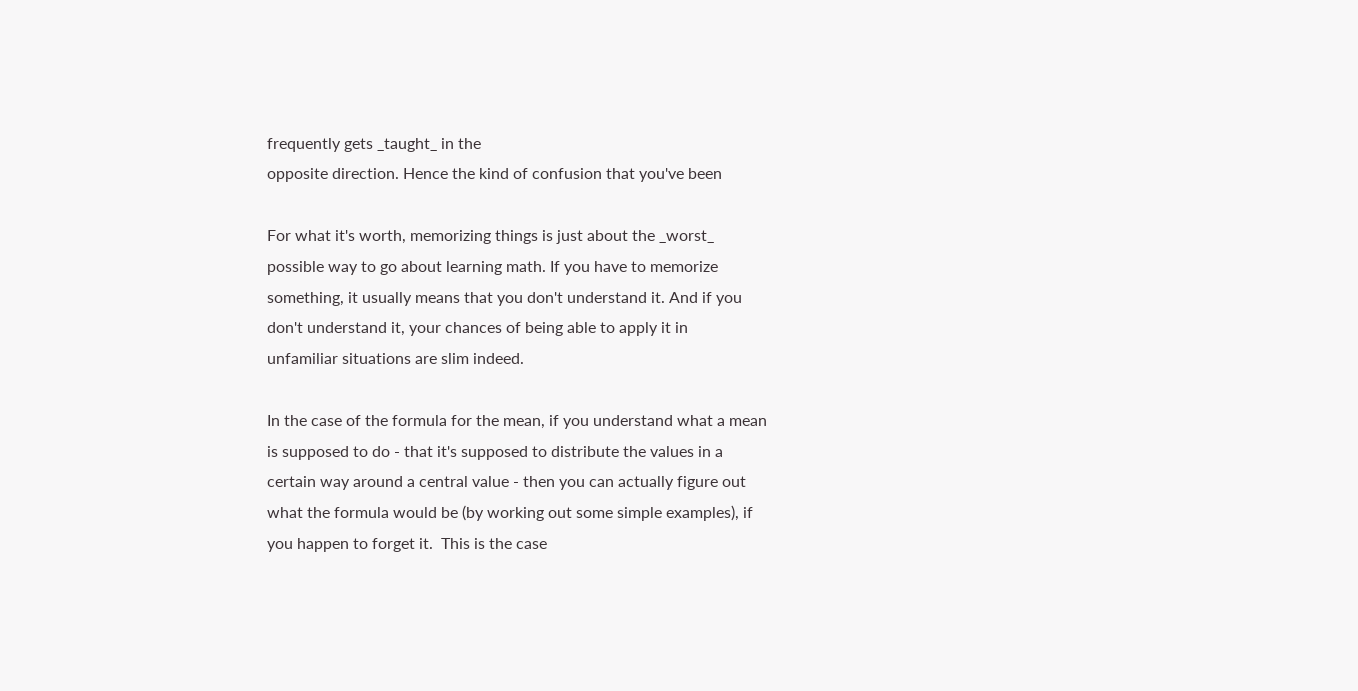frequently gets _taught_ in the
opposite direction. Hence the kind of confusion that you've been

For what it's worth, memorizing things is just about the _worst_
possible way to go about learning math. If you have to memorize
something, it usually means that you don't understand it. And if you
don't understand it, your chances of being able to apply it in
unfamiliar situations are slim indeed.

In the case of the formula for the mean, if you understand what a mean
is supposed to do - that it's supposed to distribute the values in a
certain way around a central value - then you can actually figure out
what the formula would be (by working out some simple examples), if
you happen to forget it.  This is the case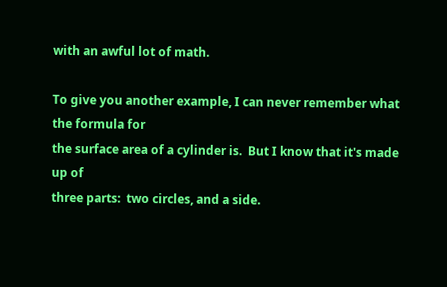with an awful lot of math.

To give you another example, I can never remember what the formula for
the surface area of a cylinder is.  But I know that it's made up of
three parts:  two circles, and a side.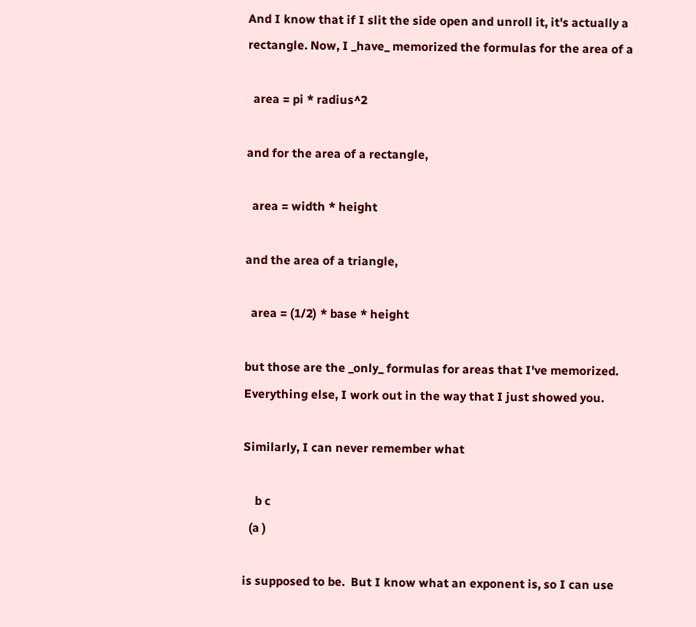And I know that if I slit the side open and unroll it, it's actually a
rectangle. Now, I _have_ memorized the formulas for the area of a

  area = pi * radius^2

and for the area of a rectangle,

  area = width * height

and the area of a triangle,

  area = (1/2) * base * height

but those are the _only_ formulas for areas that I've memorized.
Everything else, I work out in the way that I just showed you.

Similarly, I can never remember what

    b c
  (a )

is supposed to be.  But I know what an exponent is, so I can use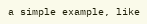a simple example, like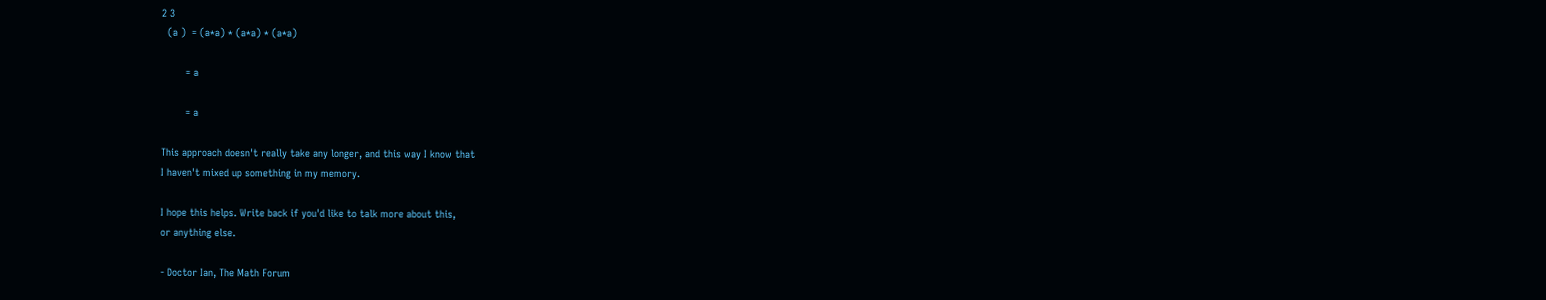2 3
  (a )  = (a*a) * (a*a) * (a*a)

        = a

        = a

This approach doesn't really take any longer, and this way I know that
I haven't mixed up something in my memory.

I hope this helps. Write back if you'd like to talk more about this,
or anything else.

- Doctor Ian, The Math Forum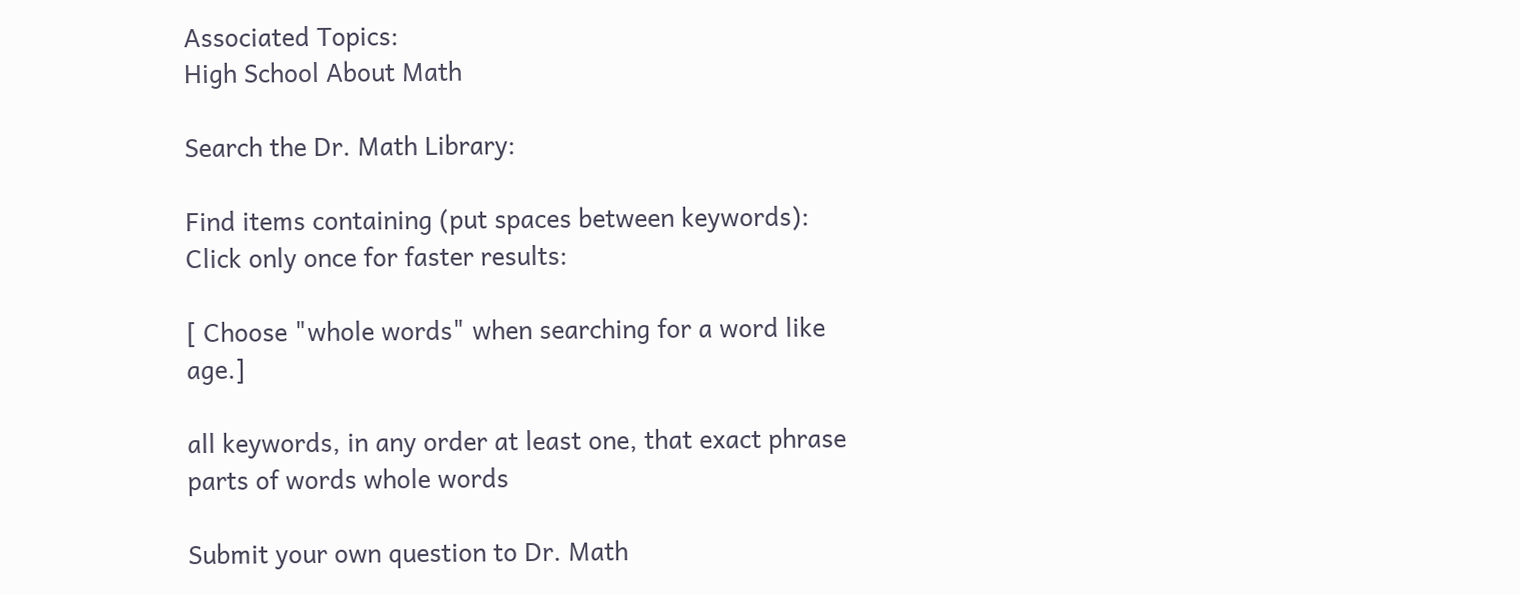Associated Topics:
High School About Math

Search the Dr. Math Library:

Find items containing (put spaces between keywords):
Click only once for faster results:

[ Choose "whole words" when searching for a word like age.]

all keywords, in any order at least one, that exact phrase
parts of words whole words

Submit your own question to Dr. Math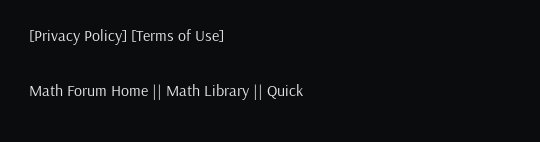[Privacy Policy] [Terms of Use]

Math Forum Home || Math Library || Quick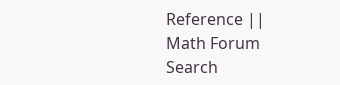Reference || Math Forum Search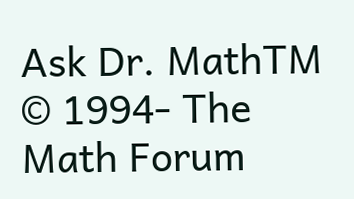Ask Dr. MathTM
© 1994- The Math Forum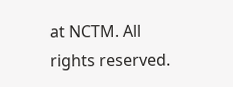at NCTM. All rights reserved.